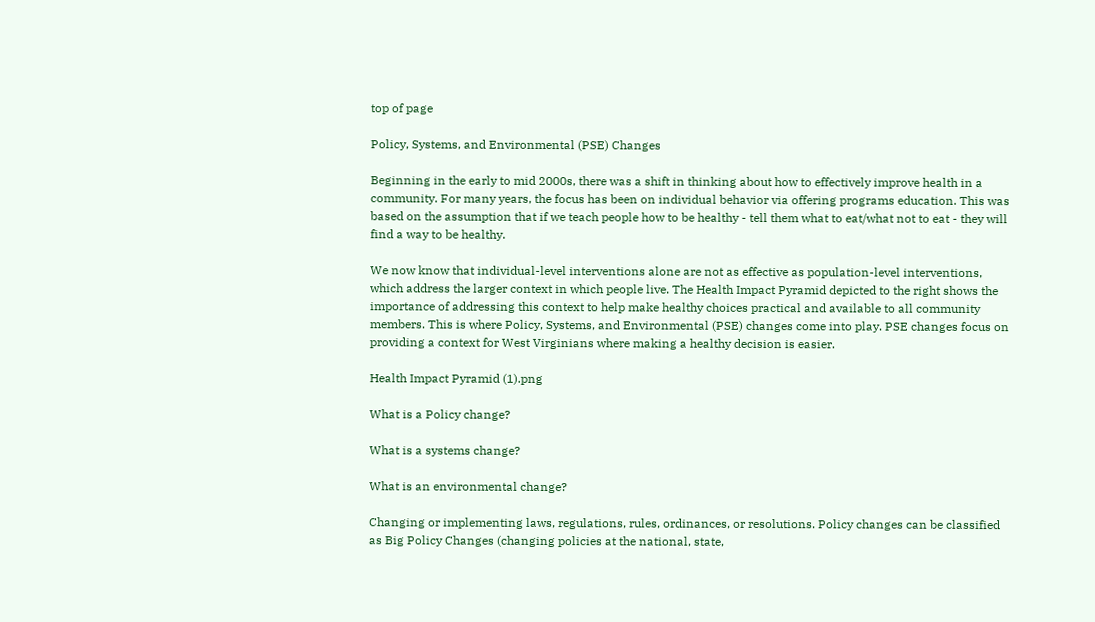top of page

Policy, Systems, and Environmental (PSE) Changes

Beginning in the early to mid 2000s, there was a shift in thinking about how to effectively improve health in a community. For many years, the focus has been on individual behavior via offering programs education. This was based on the assumption that if we teach people how to be healthy - tell them what to eat/what not to eat - they will find a way to be healthy.

We now know that individual-level interventions alone are not as effective as population-level interventions, which address the larger context in which people live. The Health Impact Pyramid depicted to the right shows the importance of addressing this context to help make healthy choices practical and available to all community members. This is where Policy, Systems, and Environmental (PSE) changes come into play. PSE changes focus on providing a context for West Virginians where making a healthy decision is easier.

Health Impact Pyramid (1).png

What is a Policy change?

What is a systems change?

What is an environmental change?

Changing or implementing laws, regulations, rules, ordinances, or resolutions. Policy changes can be classified as Big Policy Changes (changing policies at the national, state,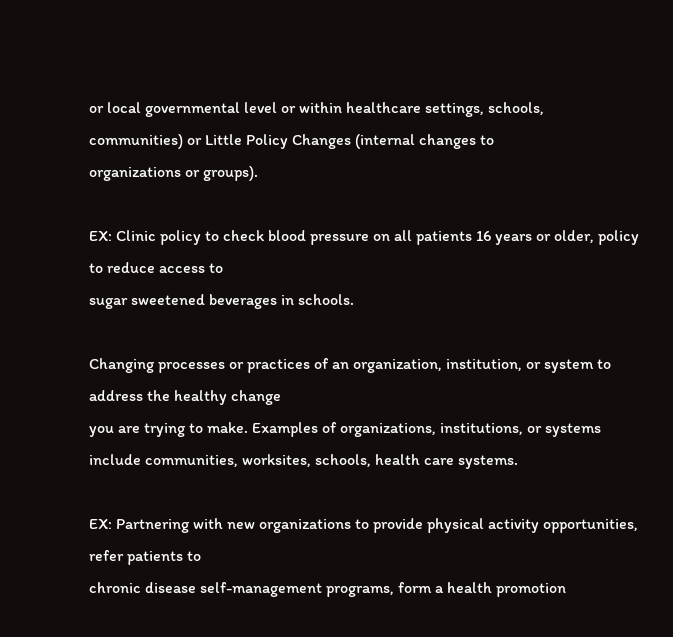or local governmental level or within healthcare settings, schools, communities) or Little Policy Changes (internal changes to
organizations or groups).

EX: Clinic policy to check blood pressure on all patients 16 years or older, policy to reduce access to
sugar sweetened beverages in schools.

Changing processes or practices of an organization, institution, or system to address the healthy change
you are trying to make. Examples of organizations, institutions, or systems include communities, worksites, schools, health care systems.

EX: Partnering with new organizations to provide physical activity opportunities, refer patients to
chronic disease self-management programs, form a health promotion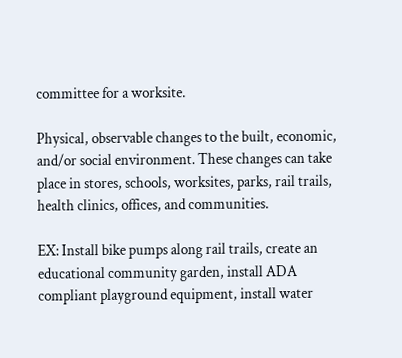committee for a worksite.

Physical, observable changes to the built, economic, and/or social environment. These changes can take
place in stores, schools, worksites, parks, rail trails, health clinics, offices, and communities.

EX: Install bike pumps along rail trails, create an educational community garden, install ADA
compliant playground equipment, install water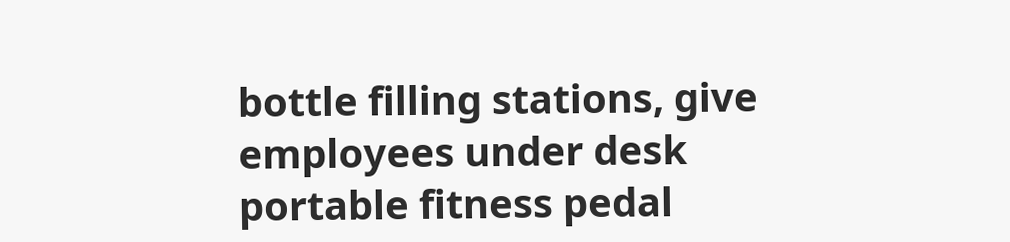bottle filling stations, give employees under desk
portable fitness pedal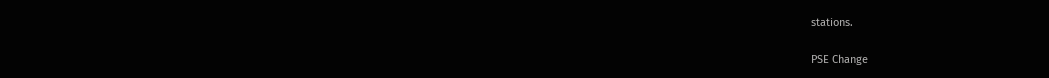stations.

PSE Change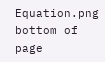Equation.png
bottom of page